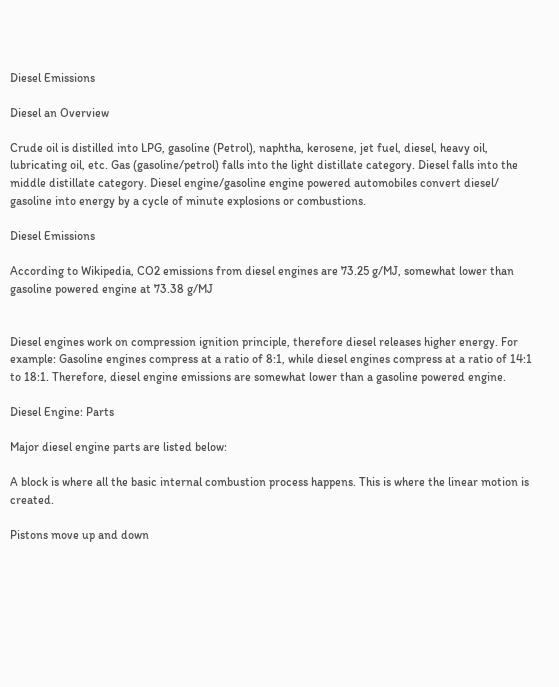Diesel Emissions

Diesel an Overview

Crude oil is distilled into LPG, gasoline (Petrol), naphtha, kerosene, jet fuel, diesel, heavy oil, lubricating oil, etc. Gas (gasoline/petrol) falls into the light distillate category. Diesel falls into the middle distillate category. Diesel engine/gasoline engine powered automobiles convert diesel/ gasoline into energy by a cycle of minute explosions or combustions.

Diesel Emissions

According to Wikipedia, CO2 emissions from diesel engines are 73.25 g/MJ, somewhat lower than gasoline powered engine at 73.38 g/MJ


Diesel engines work on compression ignition principle, therefore diesel releases higher energy. For example: Gasoline engines compress at a ratio of 8:1, while diesel engines compress at a ratio of 14:1 to 18:1. Therefore, diesel engine emissions are somewhat lower than a gasoline powered engine.

Diesel Engine: Parts

Major diesel engine parts are listed below:

A block is where all the basic internal combustion process happens. This is where the linear motion is created.

Pistons move up and down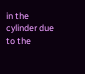in the cylinder due to the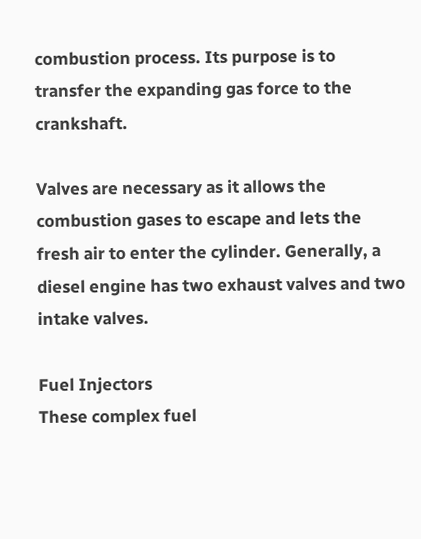combustion process. Its purpose is to transfer the expanding gas force to the crankshaft.

Valves are necessary as it allows the combustion gases to escape and lets the fresh air to enter the cylinder. Generally, a diesel engine has two exhaust valves and two intake valves.

Fuel Injectors
These complex fuel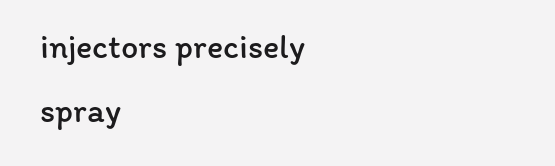injectors precisely spray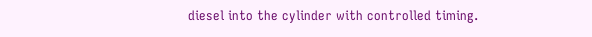diesel into the cylinder with controlled timing.